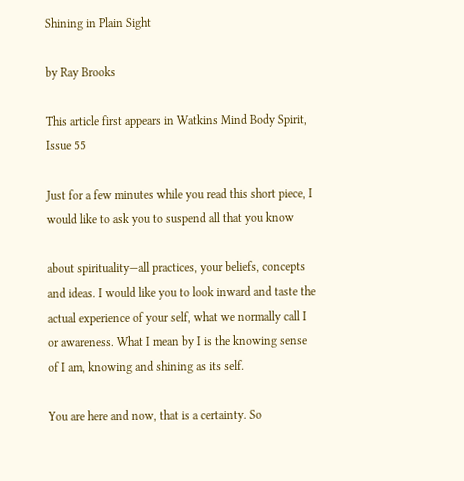Shining in Plain Sight

by Ray Brooks

This article first appears in Watkins Mind Body Spirit, Issue 55

Just for a few minutes while you read this short piece, I would like to ask you to suspend all that you know

about spirituality—all practices, your beliefs, concepts and ideas. I would like you to look inward and taste the actual experience of your self, what we normally call I or awareness. What I mean by I is the knowing sense of I am, knowing and shining as its self.

You are here and now, that is a certainty. So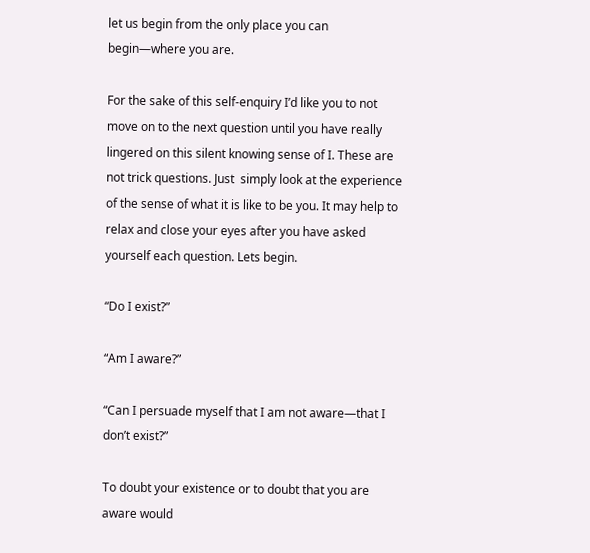let us begin from the only place you can begin—where you are.

For the sake of this self-enquiry I’d like you to not move on to the next question until you have really lingered on this silent knowing sense of I. These are not trick questions. Just  simply look at the experience of the sense of what it is like to be you. It may help to relax and close your eyes after you have asked yourself each question. Lets begin.

“Do I exist?”

“Am I aware?”

“Can I persuade myself that I am not aware—that I don’t exist?”

To doubt your existence or to doubt that you are aware would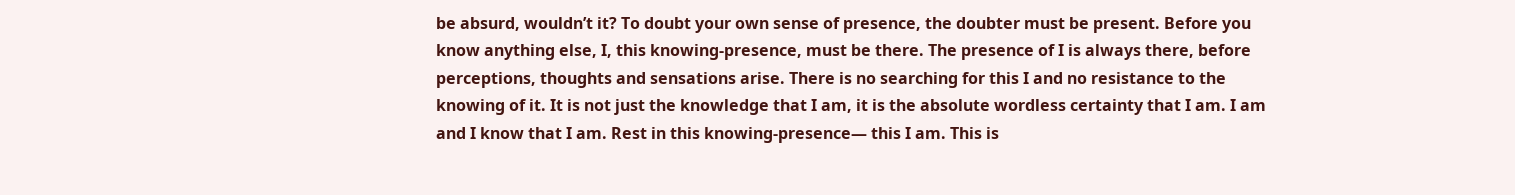be absurd, wouldn’t it? To doubt your own sense of presence, the doubter must be present. Before you know anything else, I, this knowing-presence, must be there. The presence of I is always there, before perceptions, thoughts and sensations arise. There is no searching for this I and no resistance to the knowing of it. It is not just the knowledge that I am, it is the absolute wordless certainty that I am. I am and I know that I am. Rest in this knowing-presence— this I am. This is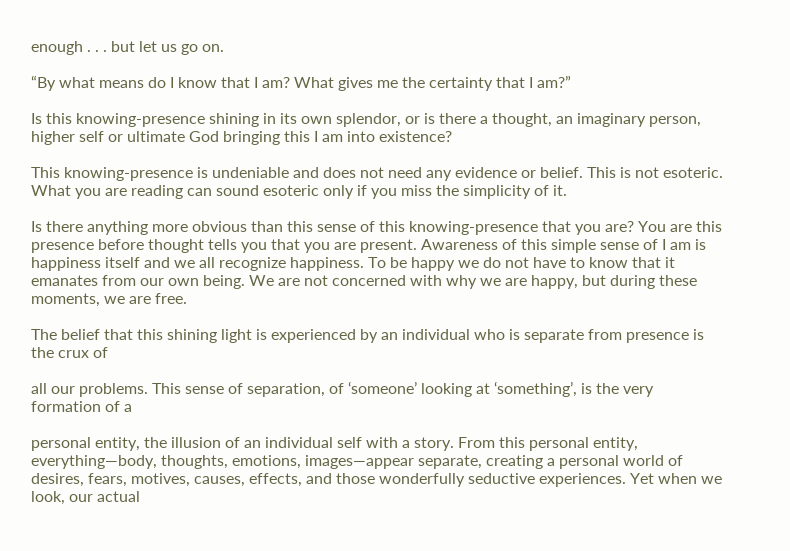enough . . . but let us go on.

“By what means do I know that I am? What gives me the certainty that I am?”

Is this knowing-presence shining in its own splendor, or is there a thought, an imaginary person, higher self or ultimate God bringing this I am into existence?

This knowing-presence is undeniable and does not need any evidence or belief. This is not esoteric. What you are reading can sound esoteric only if you miss the simplicity of it.

Is there anything more obvious than this sense of this knowing-presence that you are? You are this presence before thought tells you that you are present. Awareness of this simple sense of I am is happiness itself and we all recognize happiness. To be happy we do not have to know that it emanates from our own being. We are not concerned with why we are happy, but during these moments, we are free.

The belief that this shining light is experienced by an individual who is separate from presence is the crux of

all our problems. This sense of separation, of ‘someone’ looking at ‘something’, is the very formation of a

personal entity, the illusion of an individual self with a story. From this personal entity, everything—body, thoughts, emotions, images—appear separate, creating a personal world of desires, fears, motives, causes, effects, and those wonderfully seductive experiences. Yet when we look, our actual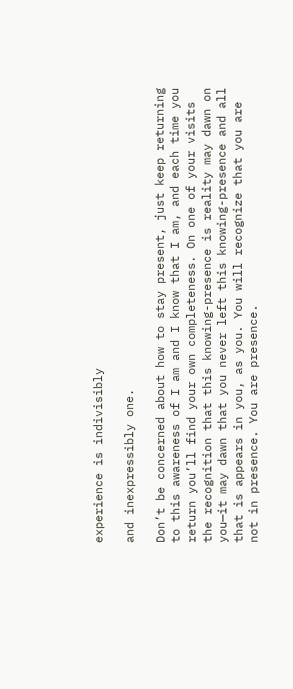experience is indivisibly

and inexpressibly one.

Don’t be concerned about how to stay present, just keep returning to this awareness of I am and I know that I am, and each time you return you’ll find your own completeness. On one of your visits the recognition that this knowing-presence is reality may dawn on you—it may dawn that you never left this knowing-presence and all that is appears in you, as you. You will recognize that you are not in presence. You are presence.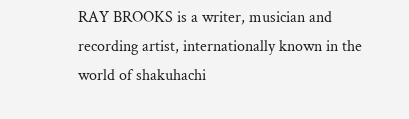RAY BROOKS is a writer, musician and recording artist, internationally known in the  world of shakuhachi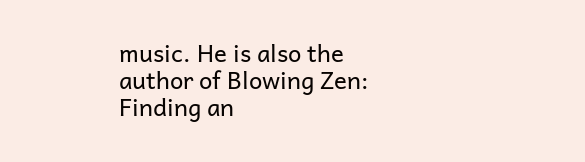music. He is also the author of Blowing Zen: Finding an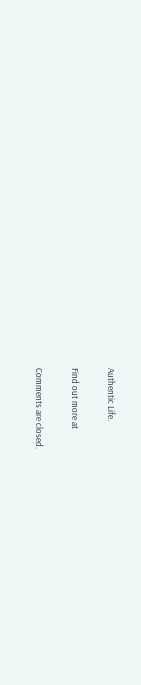Authentic Life.

Find out more at

Comments are closed.